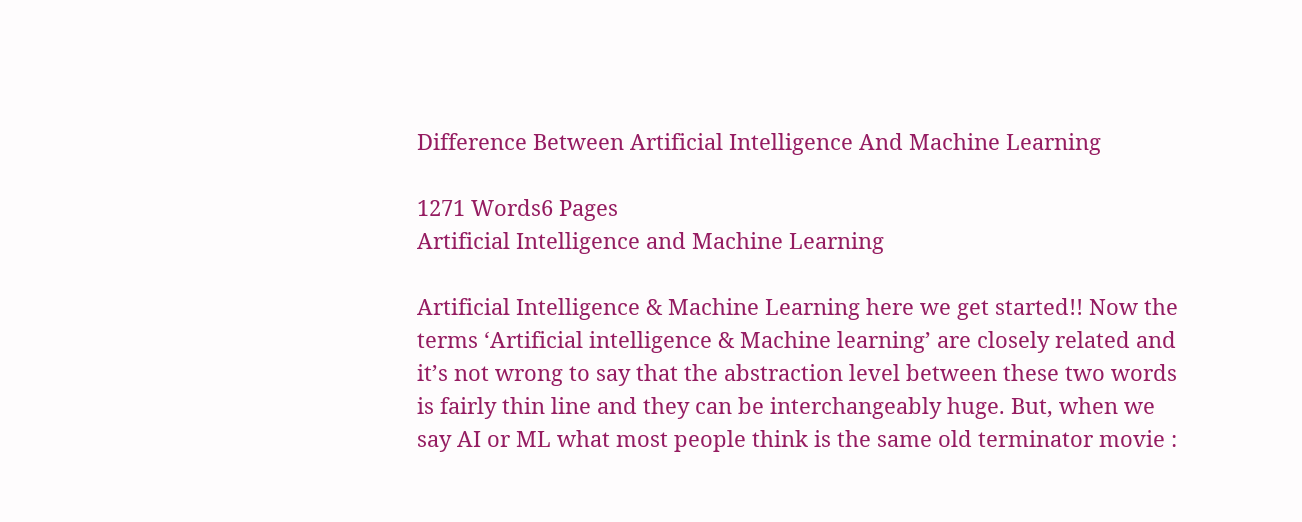Difference Between Artificial Intelligence And Machine Learning

1271 Words6 Pages
Artificial Intelligence and Machine Learning

Artificial Intelligence & Machine Learning here we get started!! Now the terms ‘Artificial intelligence & Machine learning’ are closely related and it’s not wrong to say that the abstraction level between these two words is fairly thin line and they can be interchangeably huge. But, when we say AI or ML what most people think is the same old terminator movie :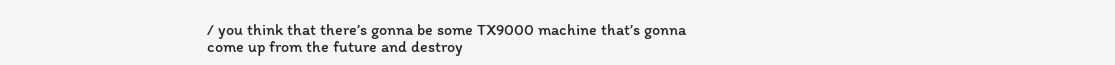/ you think that there’s gonna be some TX9000 machine that’s gonna come up from the future and destroy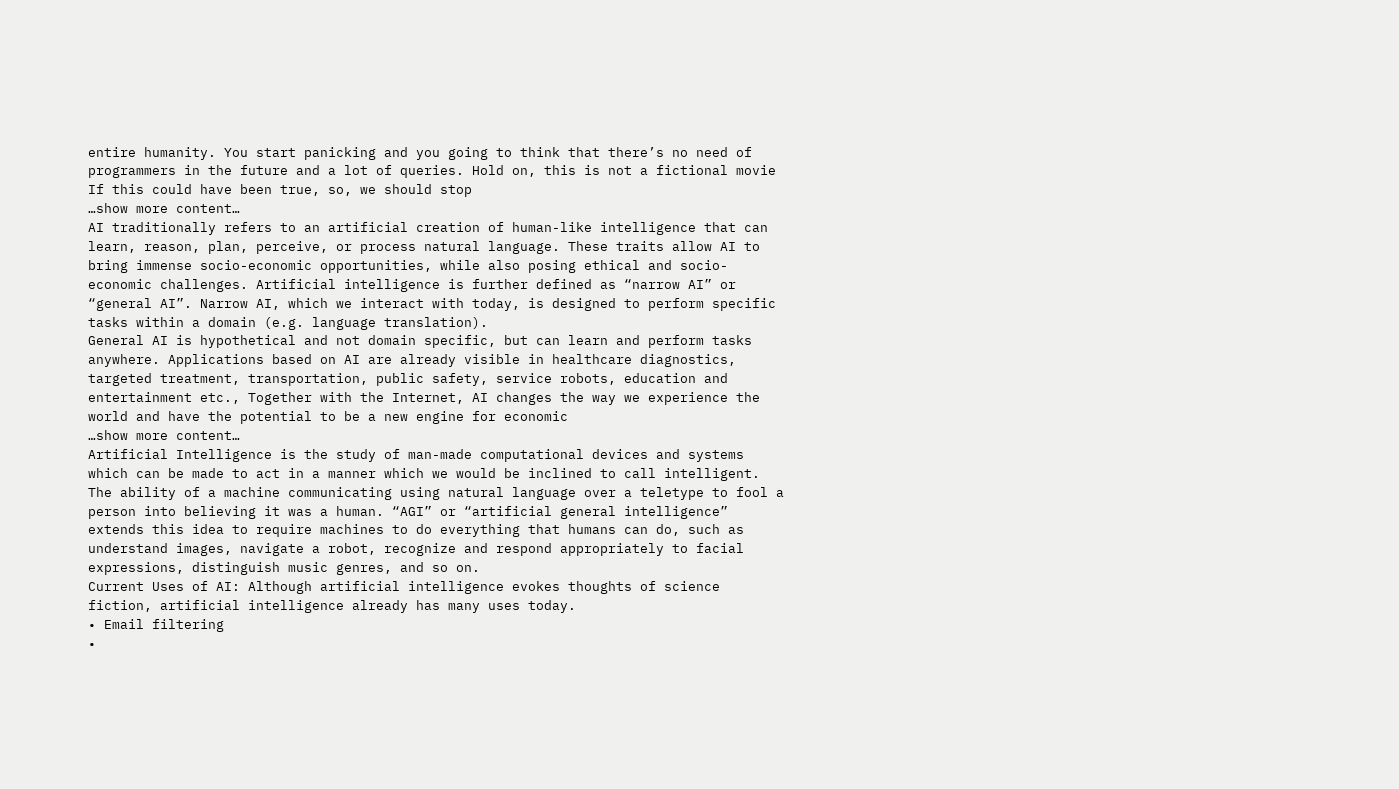entire humanity. You start panicking and you going to think that there’s no need of programmers in the future and a lot of queries. Hold on, this is not a fictional movie If this could have been true, so, we should stop
…show more content…
AI traditionally refers to an artificial creation of human-like intelligence that can learn, reason, plan, perceive, or process natural language. These traits allow AI to bring immense socio-economic opportunities, while also posing ethical and socio-economic challenges. Artificial intelligence is further defined as “narrow AI” or “general AI”. Narrow AI, which we interact with today, is designed to perform specific tasks within a domain (e.g. language translation).
General AI is hypothetical and not domain specific, but can learn and perform tasks anywhere. Applications based on AI are already visible in healthcare diagnostics, targeted treatment, transportation, public safety, service robots, education and entertainment etc., Together with the Internet, AI changes the way we experience the world and have the potential to be a new engine for economic
…show more content…
Artificial Intelligence is the study of man-made computational devices and systems which can be made to act in a manner which we would be inclined to call intelligent. The ability of a machine communicating using natural language over a teletype to fool a person into believing it was a human. “AGI” or “artificial general intelligence” extends this idea to require machines to do everything that humans can do, such as understand images, navigate a robot, recognize and respond appropriately to facial expressions, distinguish music genres, and so on.
Current Uses of AI: Although artificial intelligence evokes thoughts of science fiction, artificial intelligence already has many uses today.
• Email filtering
•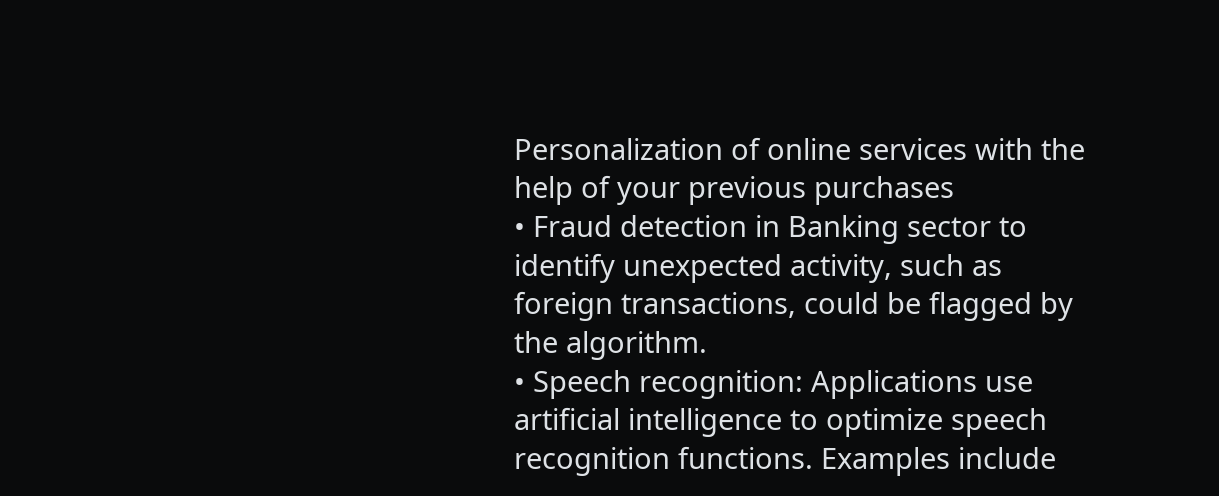Personalization of online services with the help of your previous purchases
• Fraud detection in Banking sector to identify unexpected activity, such as foreign transactions, could be flagged by the algorithm.
• Speech recognition: Applications use artificial intelligence to optimize speech recognition functions. Examples include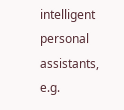intelligent personal assistants, e.g.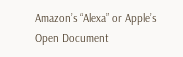Amazon’s “Alexa” or Apple’s
Open Document